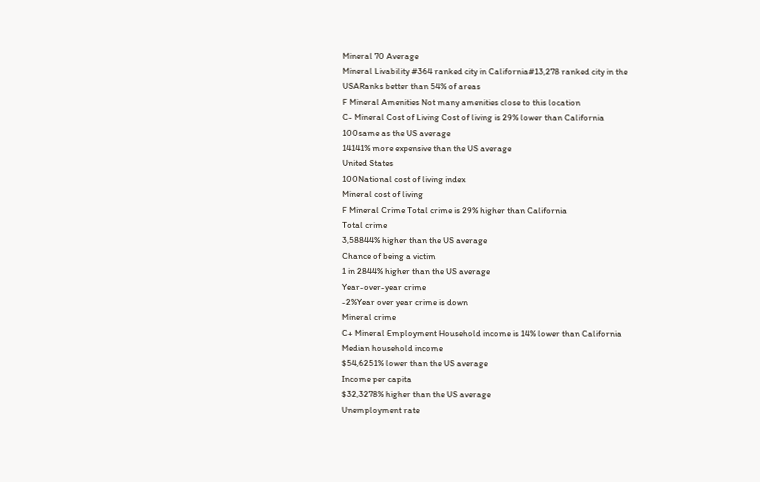Mineral 70 Average
Mineral Livability #364 ranked city in California#13,278 ranked city in the USARanks better than 54% of areas
F Mineral Amenities Not many amenities close to this location
C- Mineral Cost of Living Cost of living is 29% lower than California
100same as the US average
14141% more expensive than the US average
United States
100National cost of living index
Mineral cost of living
F Mineral Crime Total crime is 29% higher than California
Total crime
3,58844% higher than the US average
Chance of being a victim
1 in 2844% higher than the US average
Year-over-year crime
-2%Year over year crime is down
Mineral crime
C+ Mineral Employment Household income is 14% lower than California
Median household income
$54,6251% lower than the US average
Income per capita
$32,3278% higher than the US average
Unemployment rate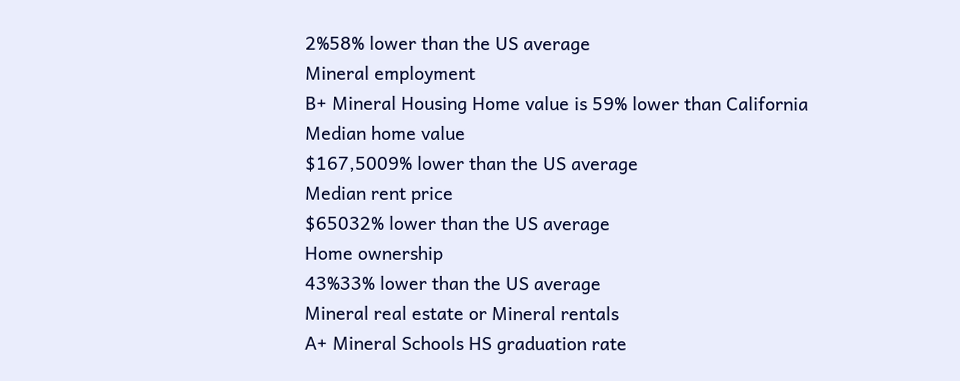2%58% lower than the US average
Mineral employment
B+ Mineral Housing Home value is 59% lower than California
Median home value
$167,5009% lower than the US average
Median rent price
$65032% lower than the US average
Home ownership
43%33% lower than the US average
Mineral real estate or Mineral rentals
A+ Mineral Schools HS graduation rate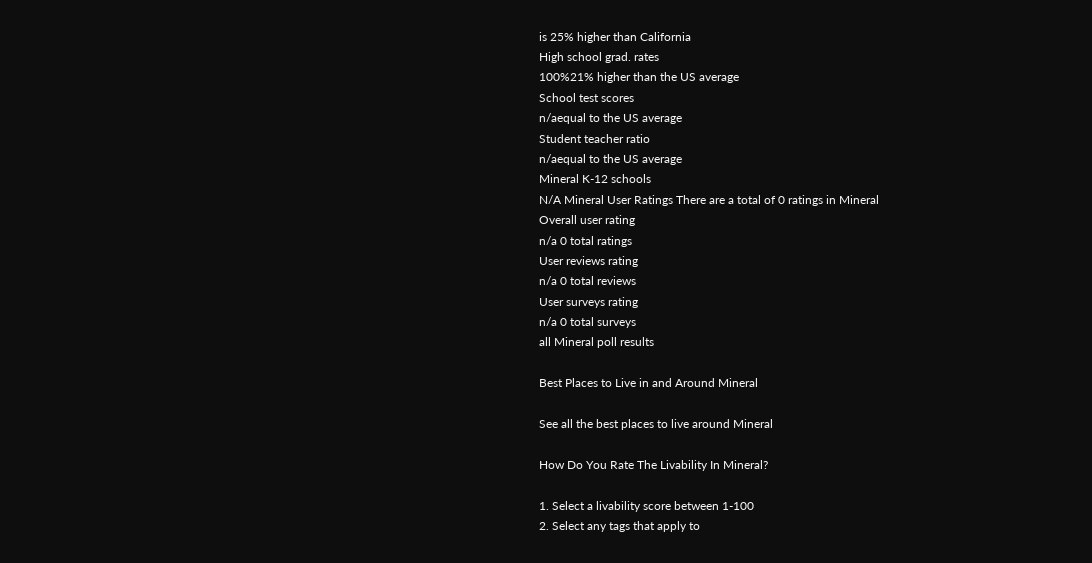is 25% higher than California
High school grad. rates
100%21% higher than the US average
School test scores
n/aequal to the US average
Student teacher ratio
n/aequal to the US average
Mineral K-12 schools
N/A Mineral User Ratings There are a total of 0 ratings in Mineral
Overall user rating
n/a 0 total ratings
User reviews rating
n/a 0 total reviews
User surveys rating
n/a 0 total surveys
all Mineral poll results

Best Places to Live in and Around Mineral

See all the best places to live around Mineral

How Do You Rate The Livability In Mineral?

1. Select a livability score between 1-100
2. Select any tags that apply to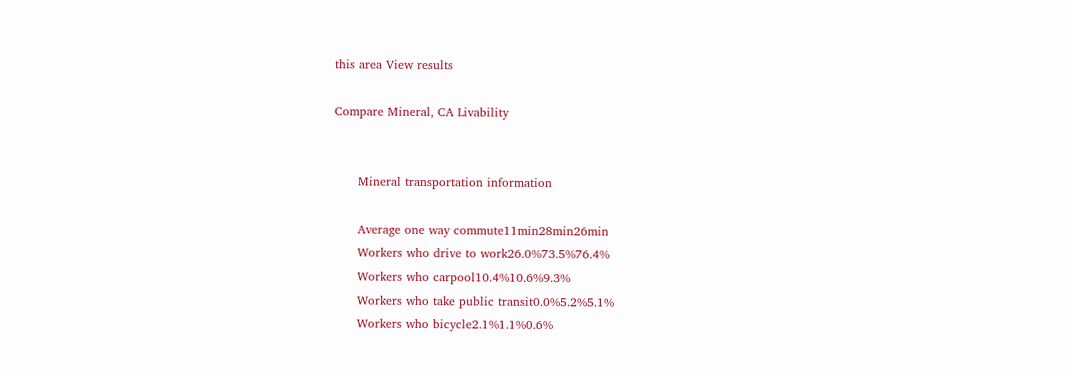this area View results

Compare Mineral, CA Livability


      Mineral transportation information

      Average one way commute11min28min26min
      Workers who drive to work26.0%73.5%76.4%
      Workers who carpool10.4%10.6%9.3%
      Workers who take public transit0.0%5.2%5.1%
      Workers who bicycle2.1%1.1%0.6%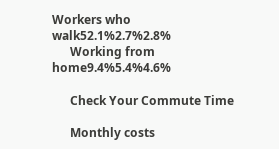Workers who walk52.1%2.7%2.8%
      Working from home9.4%5.4%4.6%

      Check Your Commute Time

      Monthly costs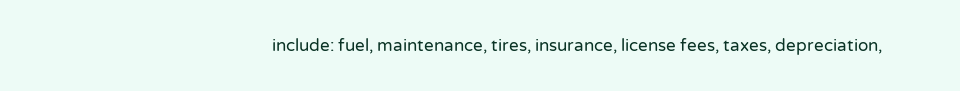include: fuel, maintenance, tires, insurance, license fees, taxes, depreciation,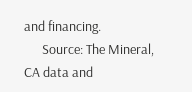and financing.
      Source: The Mineral, CA data and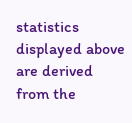statistics displayed above are derived from the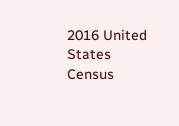2016 United States Census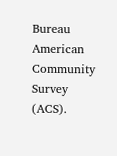Bureau American Community Survey (ACS).